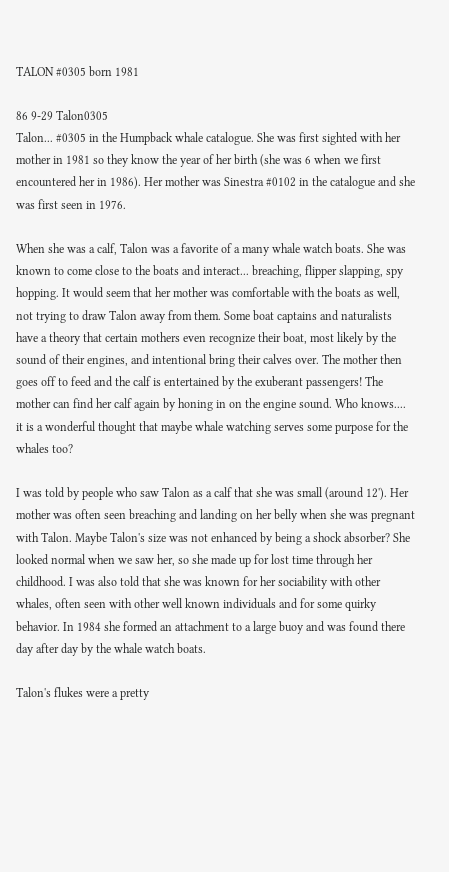TALON #0305 born 1981

86 9-29 Talon0305
Talon... #0305 in the Humpback whale catalogue. She was first sighted with her mother in 1981 so they know the year of her birth (she was 6 when we first encountered her in 1986). Her mother was Sinestra #0102 in the catalogue and she was first seen in 1976.

When she was a calf, Talon was a favorite of a many whale watch boats. She was known to come close to the boats and interact... breaching, flipper slapping, spy hopping. It would seem that her mother was comfortable with the boats as well, not trying to draw Talon away from them. Some boat captains and naturalists have a theory that certain mothers even recognize their boat, most likely by the sound of their engines, and intentional bring their calves over. The mother then goes off to feed and the calf is entertained by the exuberant passengers! The mother can find her calf again by honing in on the engine sound. Who knows.... it is a wonderful thought that maybe whale watching serves some purpose for the whales too?

I was told by people who saw Talon as a calf that she was small (around 12'). Her mother was often seen breaching and landing on her belly when she was pregnant with Talon. Maybe Talon's size was not enhanced by being a shock absorber? She looked normal when we saw her, so she made up for lost time through her childhood. I was also told that she was known for her sociability with other whales, often seen with other well known individuals and for some quirky behavior. In 1984 she formed an attachment to a large buoy and was found there day after day by the whale watch boats.

Talon's flukes were a pretty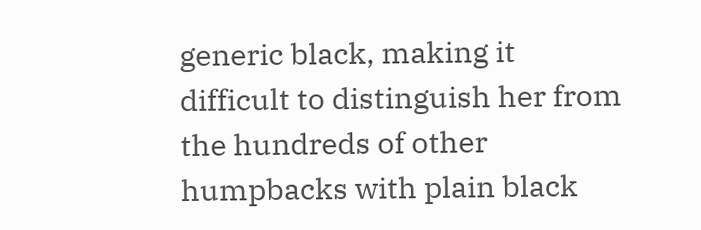generic black, making it difficult to distinguish her from the hundreds of other humpbacks with plain black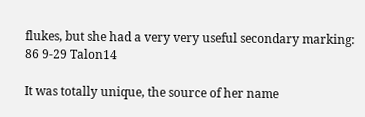flukes, but she had a very very useful secondary marking:
86 9-29 Talon14

It was totally unique, the source of her name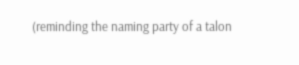(reminding the naming party of a talon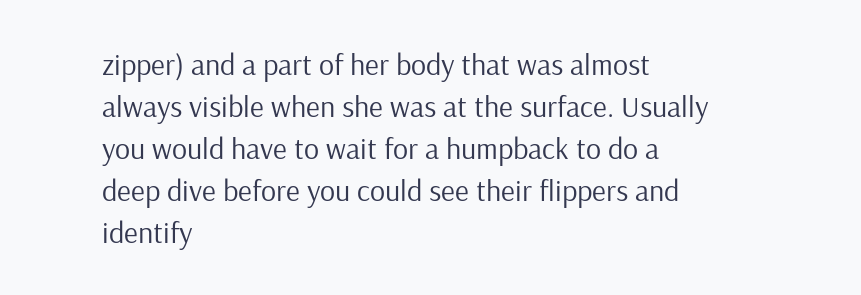zipper) and a part of her body that was almost always visible when she was at the surface. Usually you would have to wait for a humpback to do a deep dive before you could see their flippers and identify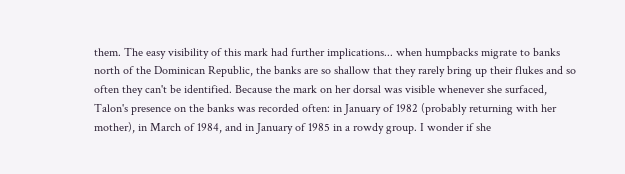them. The easy visibility of this mark had further implications... when humpbacks migrate to banks north of the Dominican Republic, the banks are so shallow that they rarely bring up their flukes and so often they can't be identified. Because the mark on her dorsal was visible whenever she surfaced, Talon's presence on the banks was recorded often: in January of 1982 (probably returning with her mother), in March of 1984, and in January of 1985 in a rowdy group. I wonder if she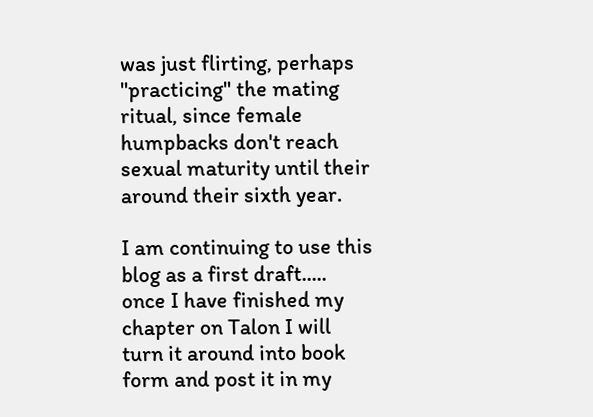was just flirting, perhaps "practicing" the mating ritual, since female humpbacks don't reach sexual maturity until their around their sixth year.

I am continuing to use this blog as a first draft..... once I have finished my chapter on Talon I will turn it around into book form and post it in my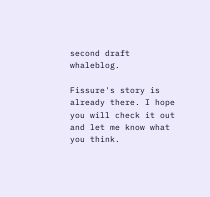second draft whaleblog.

Fissure's story is already there. I hope you will check it out and let me know what you think.